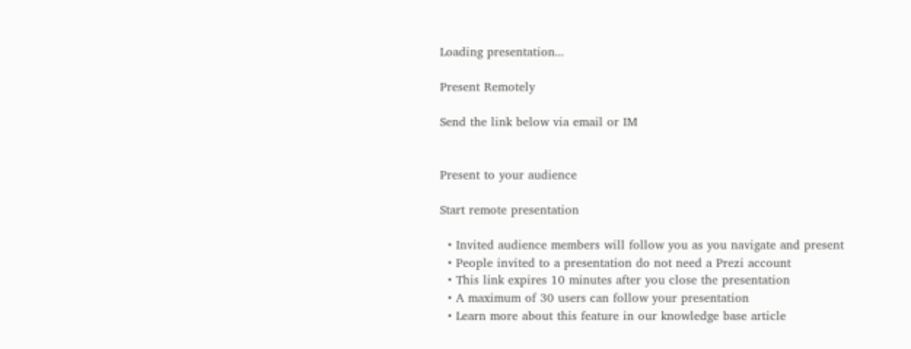Loading presentation...

Present Remotely

Send the link below via email or IM


Present to your audience

Start remote presentation

  • Invited audience members will follow you as you navigate and present
  • People invited to a presentation do not need a Prezi account
  • This link expires 10 minutes after you close the presentation
  • A maximum of 30 users can follow your presentation
  • Learn more about this feature in our knowledge base article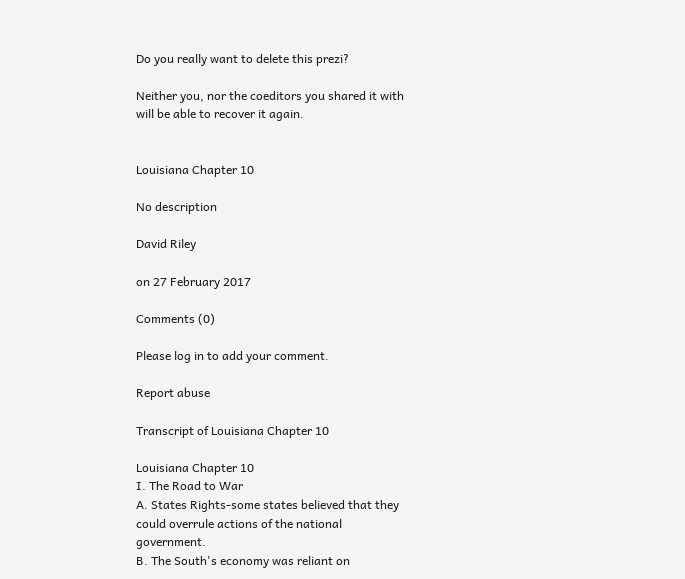Do you really want to delete this prezi?

Neither you, nor the coeditors you shared it with will be able to recover it again.


Louisiana Chapter 10

No description

David Riley

on 27 February 2017

Comments (0)

Please log in to add your comment.

Report abuse

Transcript of Louisiana Chapter 10

Louisiana Chapter 10
I. The Road to War
A. States Rights-some states believed that they could overrule actions of the national government.
B. The South's economy was reliant on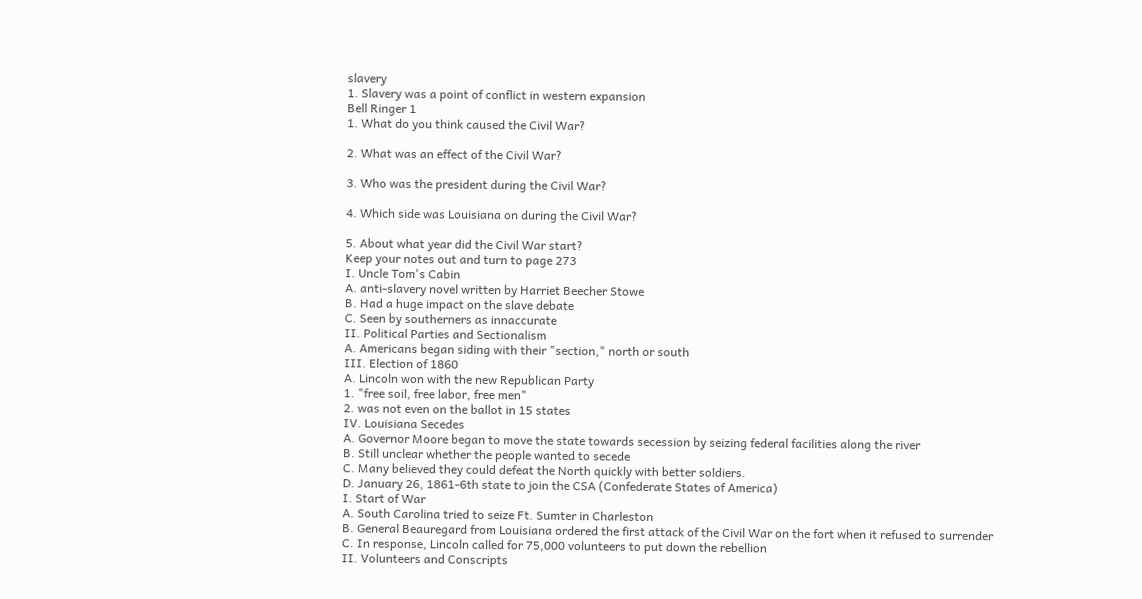slavery
1. Slavery was a point of conflict in western expansion
Bell Ringer 1
1. What do you think caused the Civil War?

2. What was an effect of the Civil War?

3. Who was the president during the Civil War?

4. Which side was Louisiana on during the Civil War?

5. About what year did the Civil War start?
Keep your notes out and turn to page 273
I. Uncle Tom's Cabin
A. anti-slavery novel written by Harriet Beecher Stowe
B. Had a huge impact on the slave debate
C. Seen by southerners as innaccurate
II. Political Parties and Sectionalism
A. Americans began siding with their "section," north or south
III. Election of 1860
A. Lincoln won with the new Republican Party
1. "free soil, free labor, free men"
2. was not even on the ballot in 15 states
IV. Louisiana Secedes
A. Governor Moore began to move the state towards secession by seizing federal facilities along the river
B. Still unclear whether the people wanted to secede
C. Many believed they could defeat the North quickly with better soldiers.
D. January 26, 1861-6th state to join the CSA (Confederate States of America)
I. Start of War
A. South Carolina tried to seize Ft. Sumter in Charleston
B. General Beauregard from Louisiana ordered the first attack of the Civil War on the fort when it refused to surrender
C. In response, Lincoln called for 75,000 volunteers to put down the rebellion
II. Volunteers and Conscripts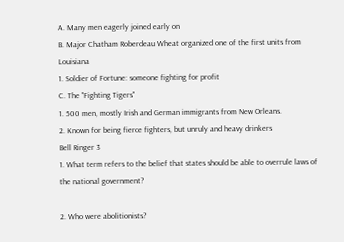A. Many men eagerly joined early on
B. Major Chatham Roberdeau Wheat organized one of the first units from Louisiana
1. Soldier of Fortune: someone fighting for profit
C. The "Fighting Tigers"
1. 500 men, mostly Irish and German immigrants from New Orleans.
2. Known for being fierce fighters, but unruly and heavy drinkers
Bell Ringer 3
1. What term refers to the belief that states should be able to overrule laws of the national government?

2. Who were abolitionists?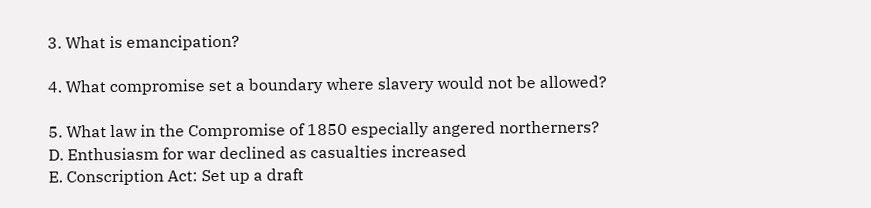3. What is emancipation?

4. What compromise set a boundary where slavery would not be allowed?

5. What law in the Compromise of 1850 especially angered northerners?
D. Enthusiasm for war declined as casualties increased
E. Conscription Act: Set up a draft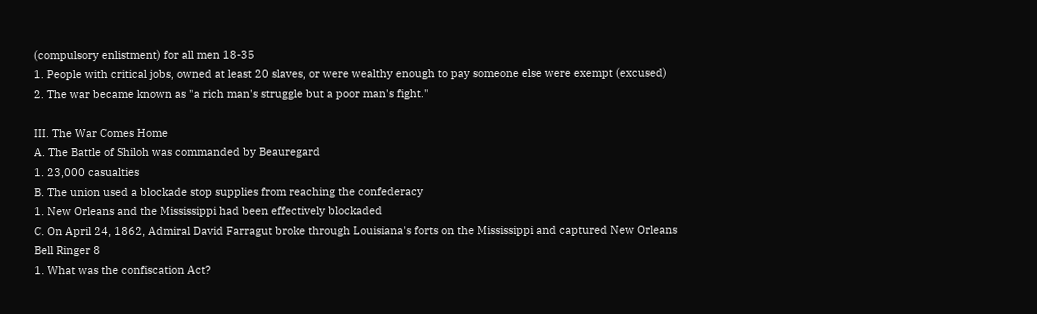(compulsory enlistment) for all men 18-35
1. People with critical jobs, owned at least 20 slaves, or were wealthy enough to pay someone else were exempt (excused)
2. The war became known as "a rich man's struggle but a poor man's fight."

III. The War Comes Home
A. The Battle of Shiloh was commanded by Beauregard
1. 23,000 casualties
B. The union used a blockade stop supplies from reaching the confederacy
1. New Orleans and the Mississippi had been effectively blockaded
C. On April 24, 1862, Admiral David Farragut broke through Louisiana's forts on the Mississippi and captured New Orleans
Bell Ringer 8
1. What was the confiscation Act?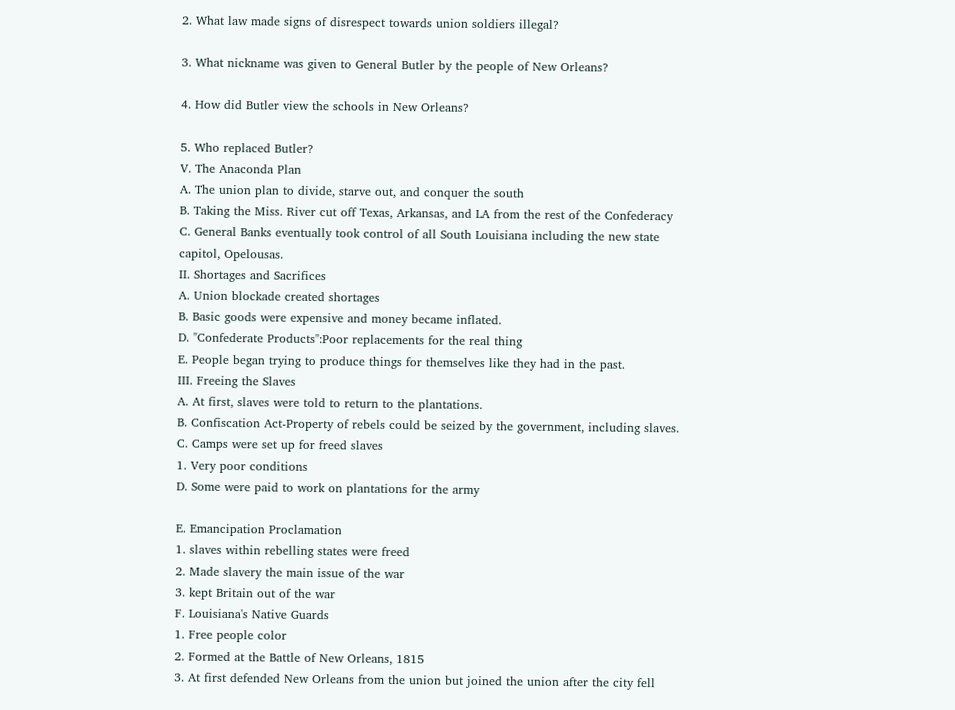2. What law made signs of disrespect towards union soldiers illegal?

3. What nickname was given to General Butler by the people of New Orleans?

4. How did Butler view the schools in New Orleans?

5. Who replaced Butler?
V. The Anaconda Plan
A. The union plan to divide, starve out, and conquer the south
B. Taking the Miss. River cut off Texas, Arkansas, and LA from the rest of the Confederacy
C. General Banks eventually took control of all South Louisiana including the new state capitol, Opelousas.
II. Shortages and Sacrifices
A. Union blockade created shortages
B. Basic goods were expensive and money became inflated.
D. "Confederate Products":Poor replacements for the real thing
E. People began trying to produce things for themselves like they had in the past.
III. Freeing the Slaves
A. At first, slaves were told to return to the plantations.
B. Confiscation Act-Property of rebels could be seized by the government, including slaves.
C. Camps were set up for freed slaves
1. Very poor conditions
D. Some were paid to work on plantations for the army

E. Emancipation Proclamation
1. slaves within rebelling states were freed
2. Made slavery the main issue of the war
3. kept Britain out of the war
F. Louisiana's Native Guards
1. Free people color
2. Formed at the Battle of New Orleans, 1815
3. At first defended New Orleans from the union but joined the union after the city fell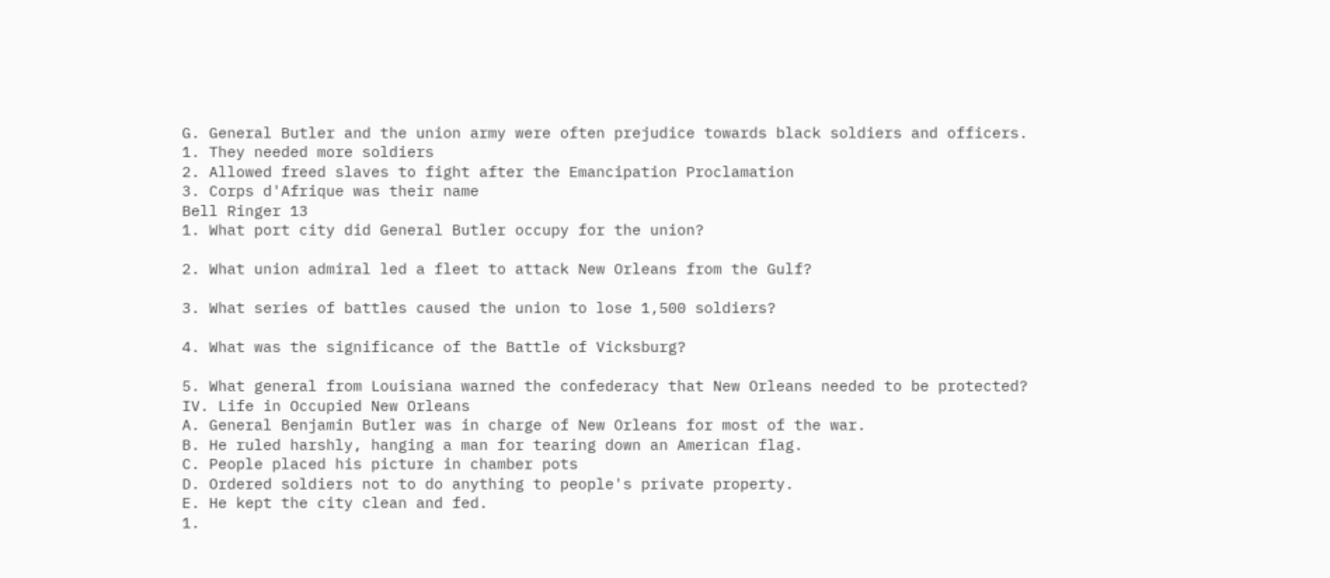G. General Butler and the union army were often prejudice towards black soldiers and officers.
1. They needed more soldiers
2. Allowed freed slaves to fight after the Emancipation Proclamation
3. Corps d'Afrique was their name
Bell Ringer 13
1. What port city did General Butler occupy for the union?

2. What union admiral led a fleet to attack New Orleans from the Gulf?

3. What series of battles caused the union to lose 1,500 soldiers?

4. What was the significance of the Battle of Vicksburg?

5. What general from Louisiana warned the confederacy that New Orleans needed to be protected?
IV. Life in Occupied New Orleans
A. General Benjamin Butler was in charge of New Orleans for most of the war.
B. He ruled harshly, hanging a man for tearing down an American flag.
C. People placed his picture in chamber pots
D. Ordered soldiers not to do anything to people's private property.
E. He kept the city clean and fed.
1.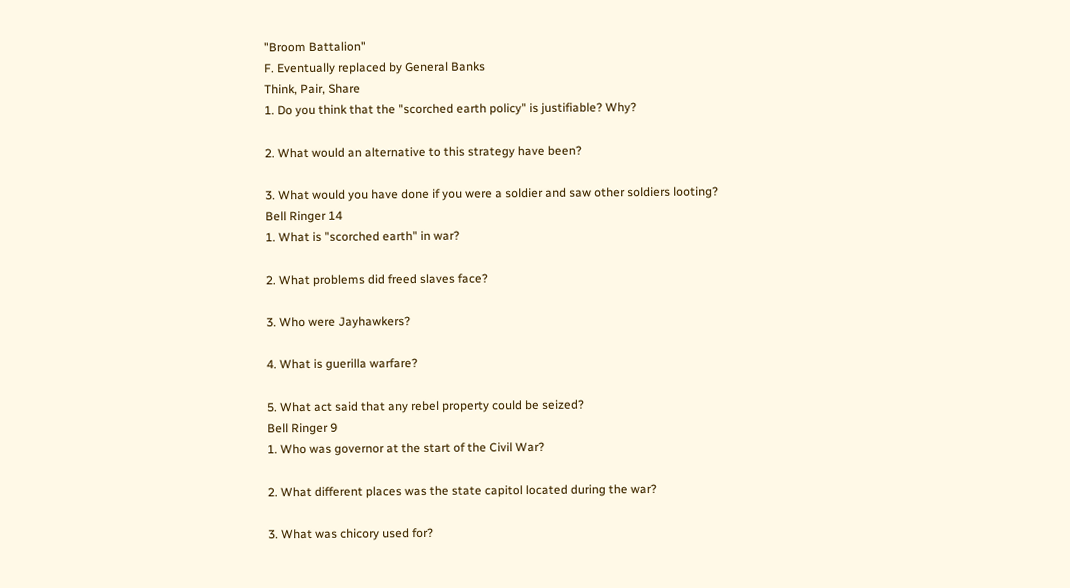"Broom Battalion"
F. Eventually replaced by General Banks
Think, Pair, Share
1. Do you think that the "scorched earth policy" is justifiable? Why?

2. What would an alternative to this strategy have been?

3. What would you have done if you were a soldier and saw other soldiers looting?
Bell Ringer 14
1. What is "scorched earth" in war?

2. What problems did freed slaves face?

3. Who were Jayhawkers?

4. What is guerilla warfare?

5. What act said that any rebel property could be seized?
Bell Ringer 9
1. Who was governor at the start of the Civil War?

2. What different places was the state capitol located during the war?

3. What was chicory used for?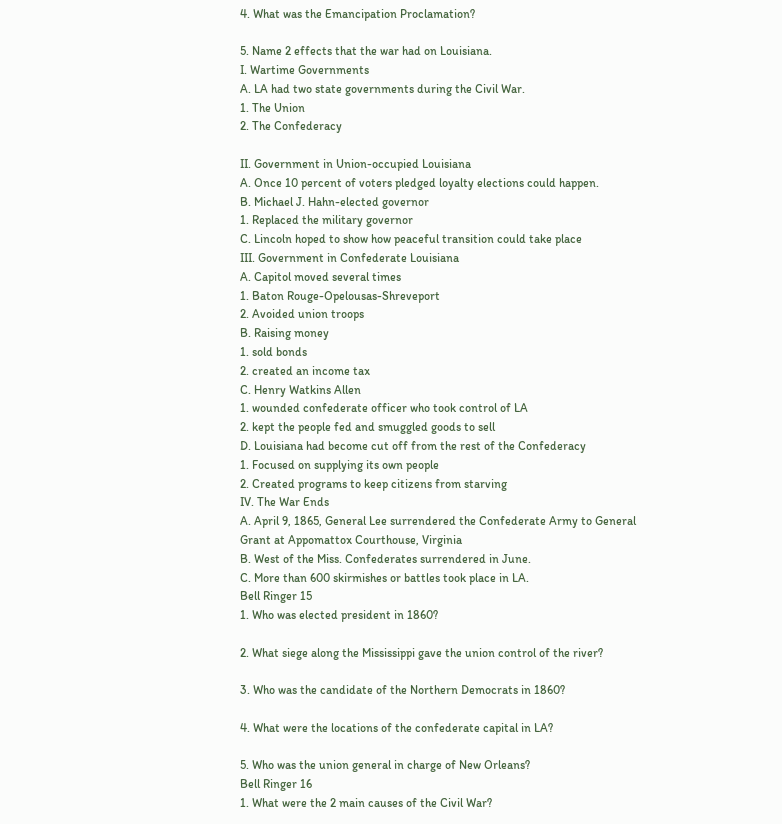4. What was the Emancipation Proclamation?

5. Name 2 effects that the war had on Louisiana.
I. Wartime Governments
A. LA had two state governments during the Civil War.
1. The Union
2. The Confederacy

II. Government in Union-occupied Louisiana
A. Once 10 percent of voters pledged loyalty elections could happen.
B. Michael J. Hahn-elected governor
1. Replaced the military governor
C. Lincoln hoped to show how peaceful transition could take place
III. Government in Confederate Louisiana
A. Capitol moved several times
1. Baton Rouge-Opelousas-Shreveport
2. Avoided union troops
B. Raising money
1. sold bonds
2. created an income tax
C. Henry Watkins Allen
1. wounded confederate officer who took control of LA
2. kept the people fed and smuggled goods to sell
D. Louisiana had become cut off from the rest of the Confederacy
1. Focused on supplying its own people
2. Created programs to keep citizens from starving
IV. The War Ends
A. April 9, 1865, General Lee surrendered the Confederate Army to General Grant at Appomattox Courthouse, Virginia
B. West of the Miss. Confederates surrendered in June.
C. More than 600 skirmishes or battles took place in LA.
Bell Ringer 15
1. Who was elected president in 1860?

2. What siege along the Mississippi gave the union control of the river?

3. Who was the candidate of the Northern Democrats in 1860?

4. What were the locations of the confederate capital in LA?

5. Who was the union general in charge of New Orleans?
Bell Ringer 16
1. What were the 2 main causes of the Civil War?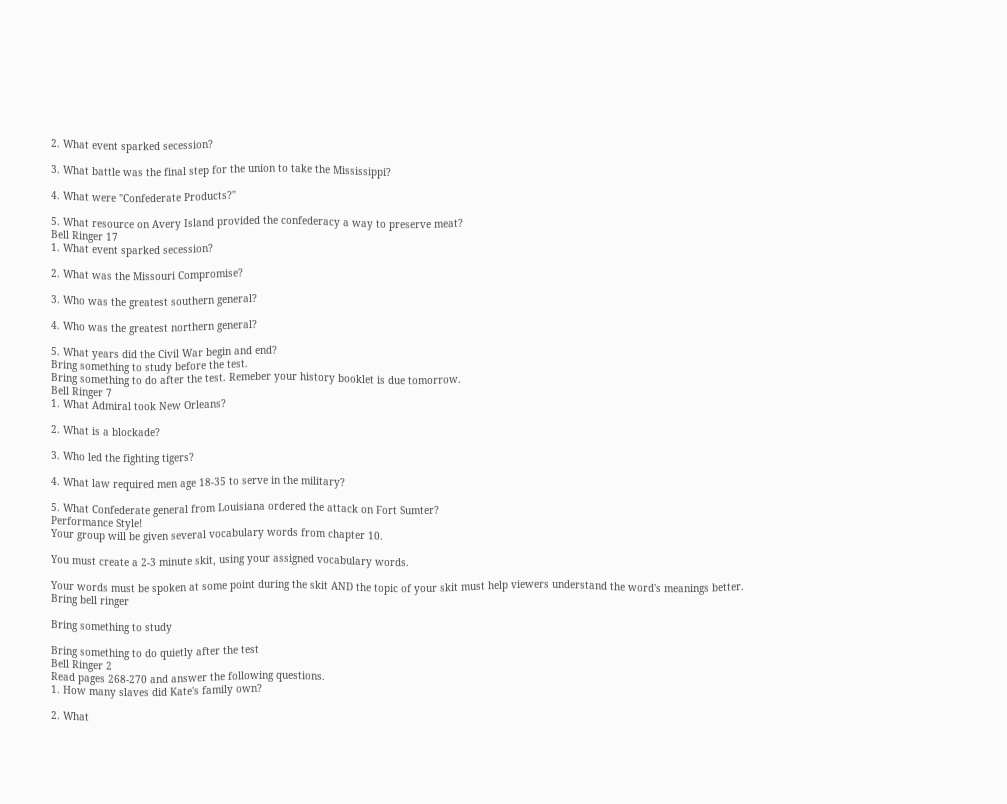2. What event sparked secession?

3. What battle was the final step for the union to take the Mississippi?

4. What were "Confederate Products?"

5. What resource on Avery Island provided the confederacy a way to preserve meat?
Bell Ringer 17
1. What event sparked secession?

2. What was the Missouri Compromise?

3. Who was the greatest southern general?

4. Who was the greatest northern general?

5. What years did the Civil War begin and end?
Bring something to study before the test.
Bring something to do after the test. Remeber your history booklet is due tomorrow.
Bell Ringer 7
1. What Admiral took New Orleans?

2. What is a blockade?

3. Who led the fighting tigers?

4. What law required men age 18-35 to serve in the military?

5. What Confederate general from Louisiana ordered the attack on Fort Sumter?
Performance Style!
Your group will be given several vocabulary words from chapter 10.

You must create a 2-3 minute skit, using your assigned vocabulary words.

Your words must be spoken at some point during the skit AND the topic of your skit must help viewers understand the word's meanings better.
Bring bell ringer

Bring something to study

Bring something to do quietly after the test
Bell Ringer 2
Read pages 268-270 and answer the following questions.
1. How many slaves did Kate's family own?

2. What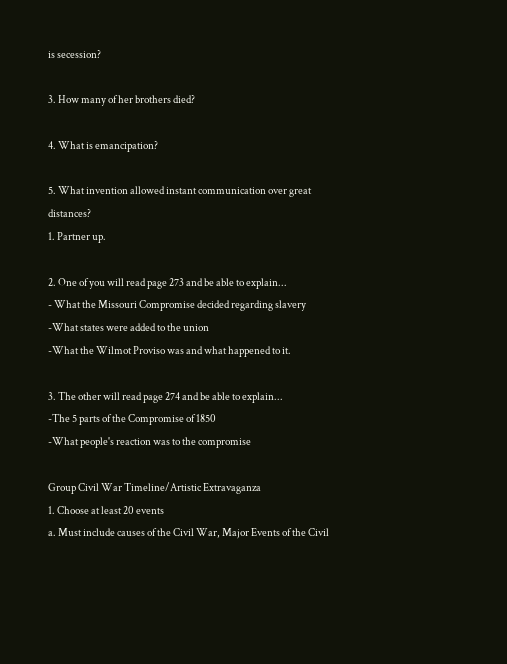is secession?

3. How many of her brothers died?

4. What is emancipation?

5. What invention allowed instant communication over great distances?
1. Partner up.

2. One of you will read page 273 and be able to explain...
- What the Missouri Compromise decided regarding slavery
-What states were added to the union
-What the Wilmot Proviso was and what happened to it.

3. The other will read page 274 and be able to explain...
-The 5 parts of the Compromise of 1850
-What people's reaction was to the compromise

Group Civil War Timeline/Artistic Extravaganza
1. Choose at least 20 events
a. Must include causes of the Civil War, Major Events of the Civil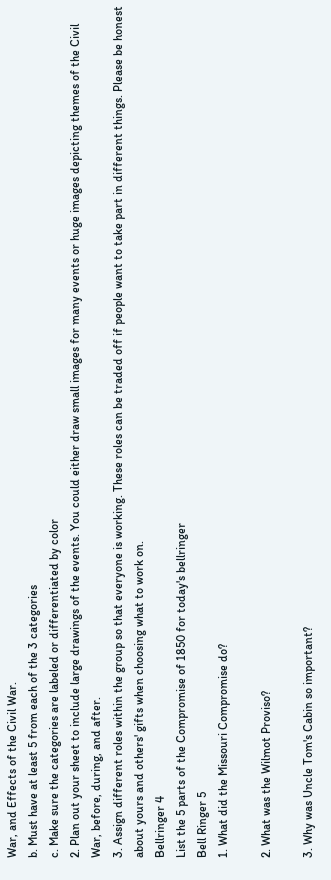War, and Effects of the Civil War.
b. Must have at least 5 from each of the 3 categories
c. Make sure the categories are labeled or differentiated by color
2. Plan out your sheet to include large drawings of the events. You could either draw small images for many events or huge images depicting themes of the Civil War, before, during, and after.
3. Assign different roles within the group so that everyone is working. These roles can be traded off if people want to take part in different things. Please be honest about yours and others' gifts when choosing what to work on.
Bellringer 4
List the 5 parts of the Compromise of 1850 for today's bellringer
Bell Ringer 5
1. What did the Missouri Compromise do?

2. What was the Wilmot Proviso?

3. Why was Uncle Tom's Cabin so important?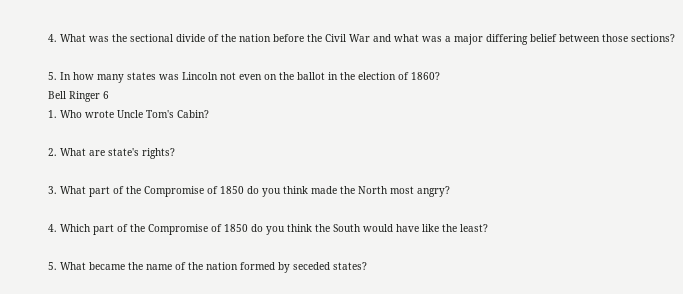4. What was the sectional divide of the nation before the Civil War and what was a major differing belief between those sections?

5. In how many states was Lincoln not even on the ballot in the election of 1860?
Bell Ringer 6
1. Who wrote Uncle Tom's Cabin?

2. What are state's rights?

3. What part of the Compromise of 1850 do you think made the North most angry?

4. Which part of the Compromise of 1850 do you think the South would have like the least?

5. What became the name of the nation formed by seceded states?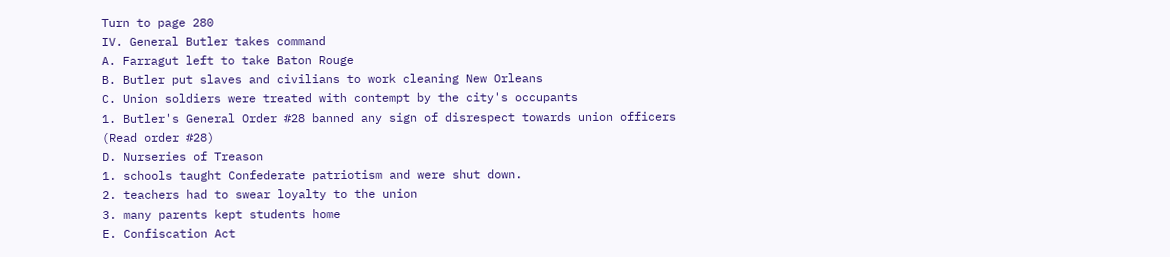Turn to page 280
IV. General Butler takes command
A. Farragut left to take Baton Rouge
B. Butler put slaves and civilians to work cleaning New Orleans
C. Union soldiers were treated with contempt by the city's occupants
1. Butler's General Order #28 banned any sign of disrespect towards union officers
(Read order #28)
D. Nurseries of Treason
1. schools taught Confederate patriotism and were shut down.
2. teachers had to swear loyalty to the union
3. many parents kept students home
E. Confiscation Act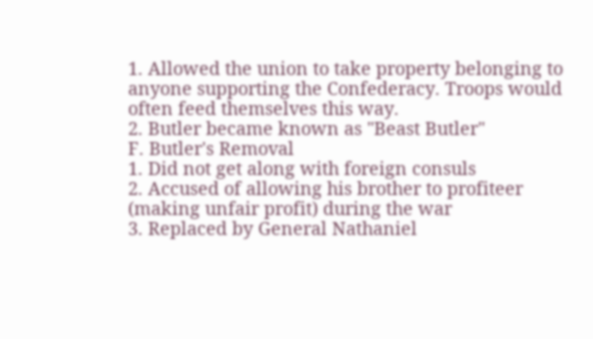1. Allowed the union to take property belonging to anyone supporting the Confederacy. Troops would often feed themselves this way.
2. Butler became known as "Beast Butler"
F. Butler's Removal
1. Did not get along with foreign consuls
2. Accused of allowing his brother to profiteer (making unfair profit) during the war
3. Replaced by General Nathaniel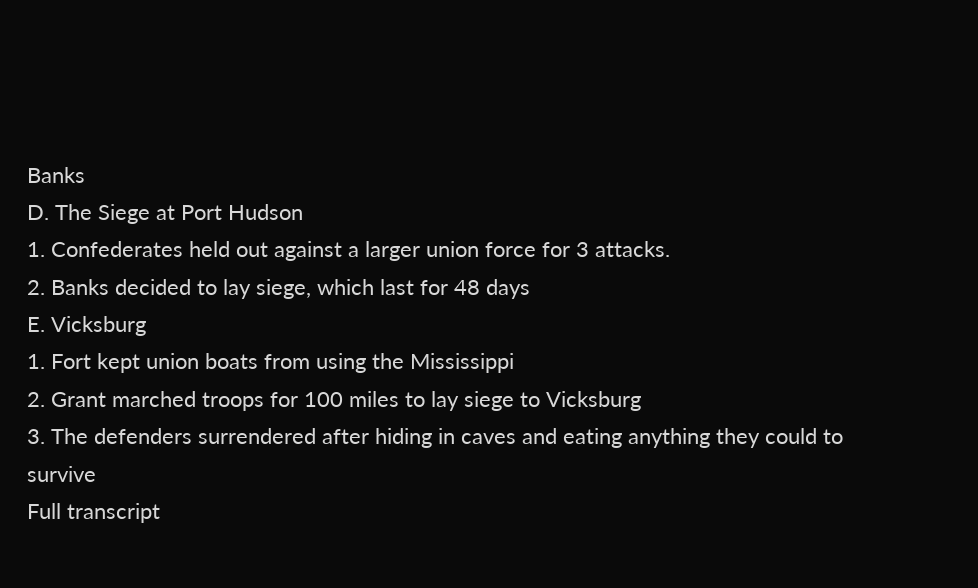Banks
D. The Siege at Port Hudson
1. Confederates held out against a larger union force for 3 attacks.
2. Banks decided to lay siege, which last for 48 days
E. Vicksburg
1. Fort kept union boats from using the Mississippi
2. Grant marched troops for 100 miles to lay siege to Vicksburg
3. The defenders surrendered after hiding in caves and eating anything they could to survive
Full transcript